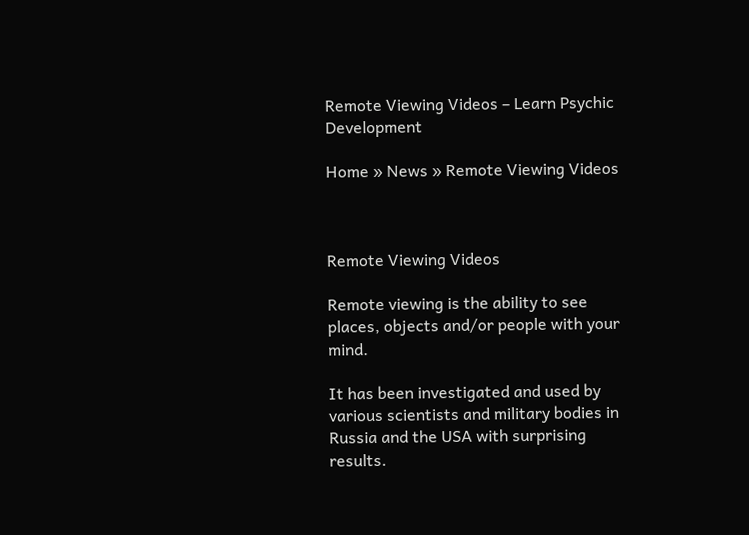Remote Viewing Videos – Learn Psychic Development

Home » News » Remote Viewing Videos



Remote Viewing Videos

Remote viewing is the ability to see places, objects and/or people with your mind.

It has been investigated and used by various scientists and military bodies in Russia and the USA with surprising results.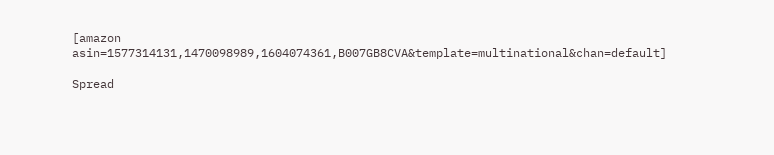[amazon asin=1577314131,1470098989,1604074361,B007GB8CVA&template=multinational&chan=default]

Spread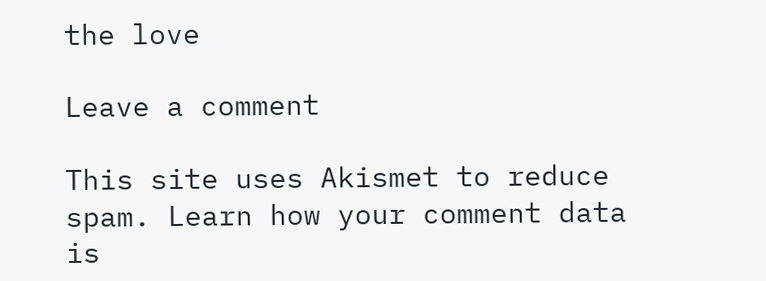the love

Leave a comment

This site uses Akismet to reduce spam. Learn how your comment data is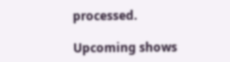processed.

Upcoming shows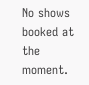No shows booked at the moment.